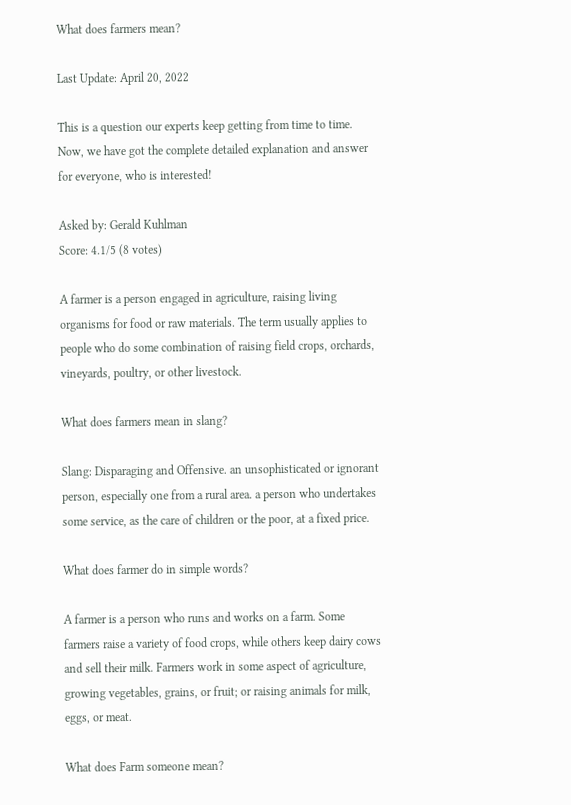What does farmers mean?

Last Update: April 20, 2022

This is a question our experts keep getting from time to time. Now, we have got the complete detailed explanation and answer for everyone, who is interested!

Asked by: Gerald Kuhlman
Score: 4.1/5 (8 votes)

A farmer is a person engaged in agriculture, raising living organisms for food or raw materials. The term usually applies to people who do some combination of raising field crops, orchards, vineyards, poultry, or other livestock.

What does farmers mean in slang?

Slang: Disparaging and Offensive. an unsophisticated or ignorant person, especially one from a rural area. a person who undertakes some service, as the care of children or the poor, at a fixed price.

What does farmer do in simple words?

A farmer is a person who runs and works on a farm. Some farmers raise a variety of food crops, while others keep dairy cows and sell their milk. Farmers work in some aspect of agriculture, growing vegetables, grains, or fruit; or raising animals for milk, eggs, or meat.

What does Farm someone mean?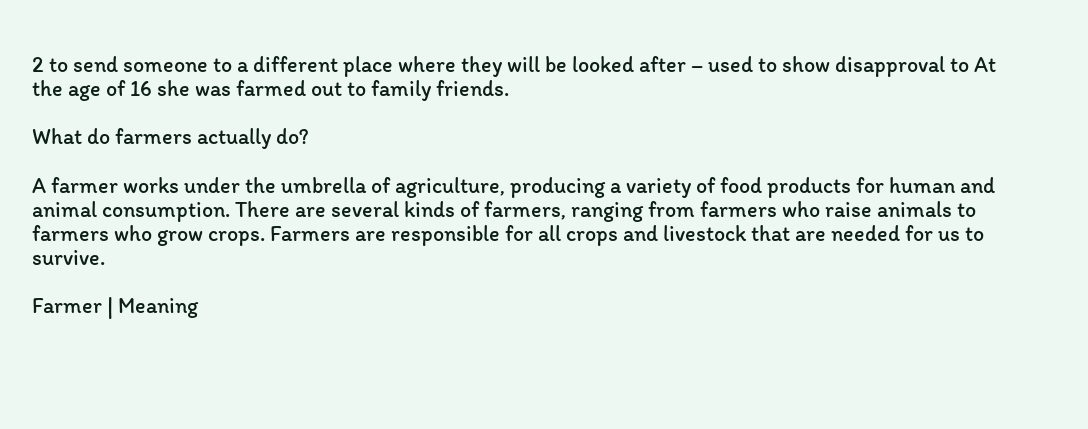2 to send someone to a different place where they will be looked after – used to show disapproval to At the age of 16 she was farmed out to family friends.

What do farmers actually do?

A farmer works under the umbrella of agriculture, producing a variety of food products for human and animal consumption. There are several kinds of farmers, ranging from farmers who raise animals to farmers who grow crops. Farmers are responsible for all crops and livestock that are needed for us to survive.

Farmer | Meaning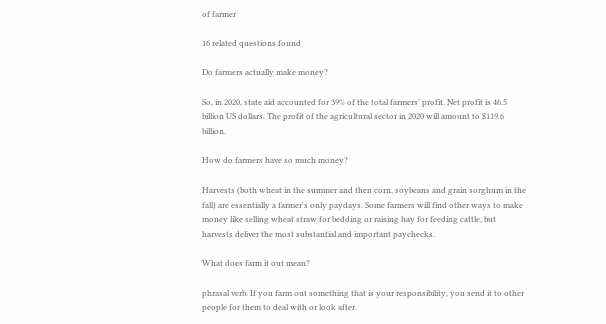of farmer

16 related questions found

Do farmers actually make money?

So, in 2020, state aid accounted for 39% of the total farmers' profit. Net profit is 46.5 billion US dollars. The profit of the agricultural sector in 2020 will amount to $119.6 billion.

How do farmers have so much money?

Harvests (both wheat in the summer and then corn, soybeans and grain sorghum in the fall) are essentially a farmer's only paydays. Some farmers will find other ways to make money like selling wheat straw for bedding or raising hay for feeding cattle, but harvests deliver the most substantial and important paychecks.

What does farm it out mean?

phrasal verb. If you farm out something that is your responsibility, you send it to other people for them to deal with or look after.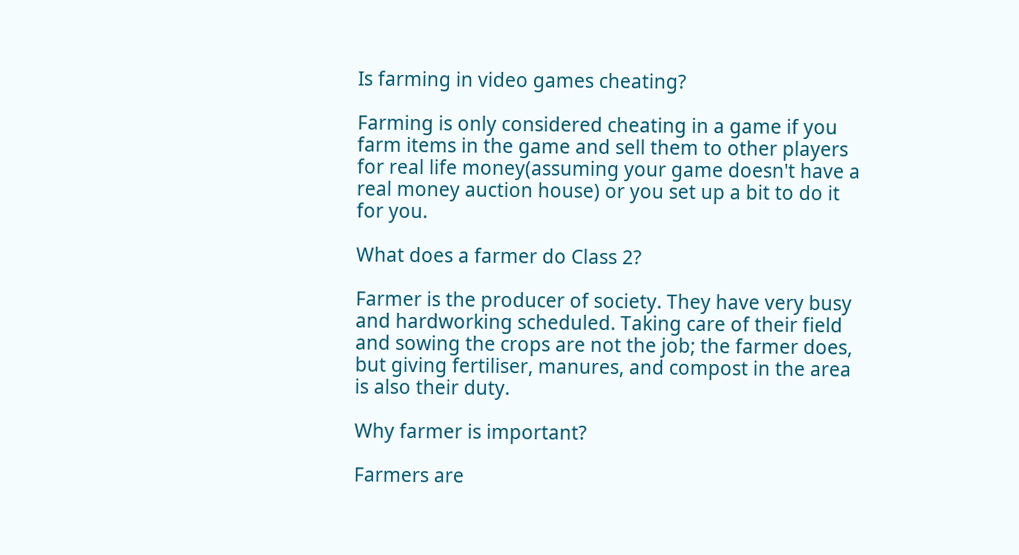Is farming in video games cheating?

Farming is only considered cheating in a game if you farm items in the game and sell them to other players for real life money(assuming your game doesn't have a real money auction house) or you set up a bit to do it for you.

What does a farmer do Class 2?

Farmer is the producer of society. They have very busy and hardworking scheduled. Taking care of their field and sowing the crops are not the job; the farmer does, but giving fertiliser, manures, and compost in the area is also their duty.

Why farmer is important?

Farmers are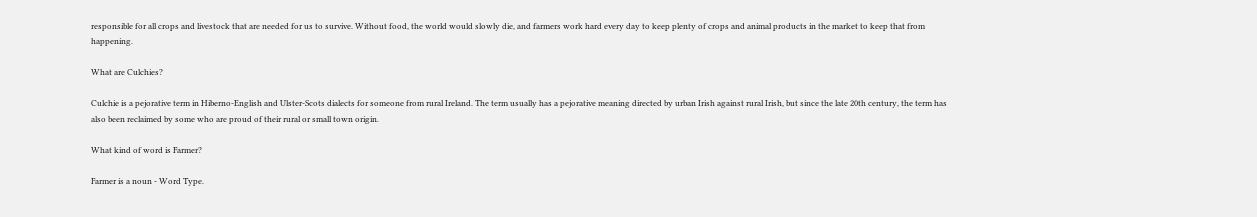responsible for all crops and livestock that are needed for us to survive. Without food, the world would slowly die, and farmers work hard every day to keep plenty of crops and animal products in the market to keep that from happening.

What are Culchies?

Culchie is a pejorative term in Hiberno-English and Ulster-Scots dialects for someone from rural Ireland. The term usually has a pejorative meaning directed by urban Irish against rural Irish, but since the late 20th century, the term has also been reclaimed by some who are proud of their rural or small town origin.

What kind of word is Farmer?

Farmer is a noun - Word Type.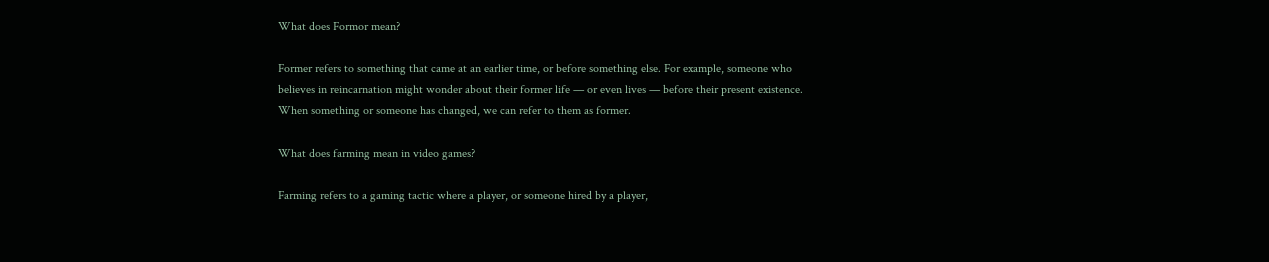What does Formor mean?

Former refers to something that came at an earlier time, or before something else. For example, someone who believes in reincarnation might wonder about their former life — or even lives — before their present existence. When something or someone has changed, we can refer to them as former.

What does farming mean in video games?

Farming refers to a gaming tactic where a player, or someone hired by a player,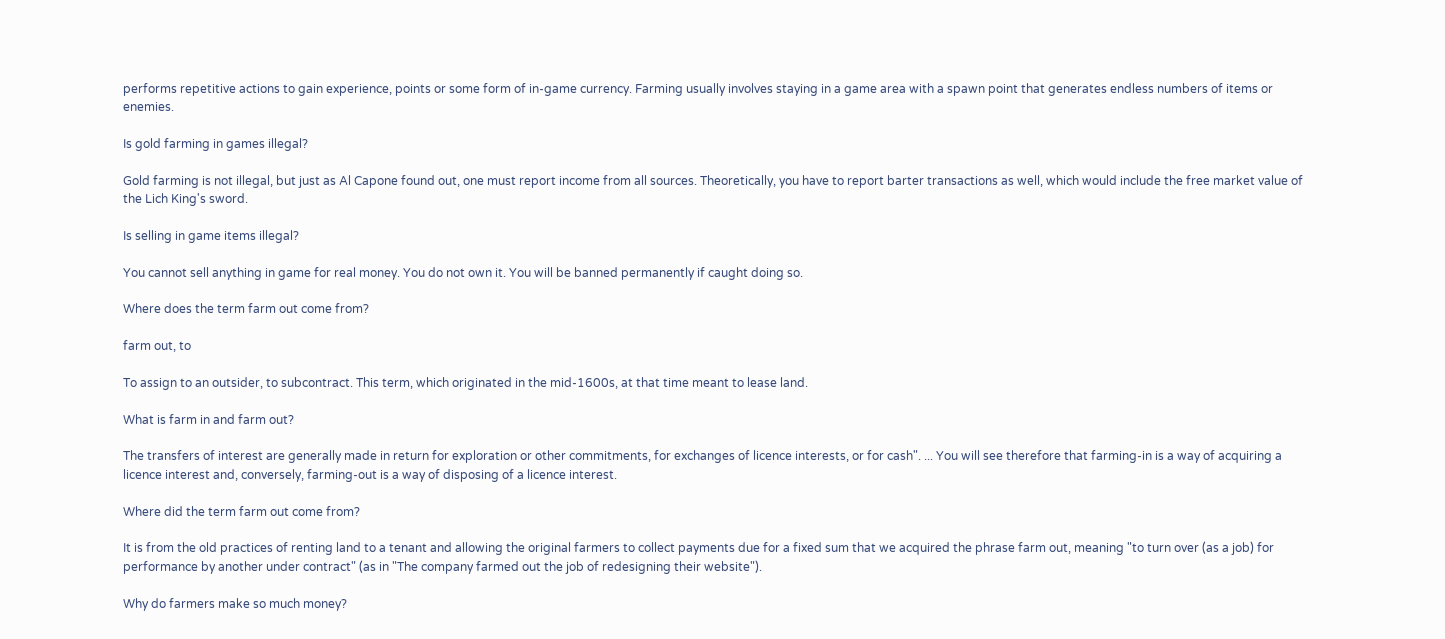performs repetitive actions to gain experience, points or some form of in-game currency. Farming usually involves staying in a game area with a spawn point that generates endless numbers of items or enemies.

Is gold farming in games illegal?

Gold farming is not illegal, but just as Al Capone found out, one must report income from all sources. Theoretically, you have to report barter transactions as well, which would include the free market value of the Lich King's sword.

Is selling in game items illegal?

You cannot sell anything in game for real money. You do not own it. You will be banned permanently if caught doing so.

Where does the term farm out come from?

farm out, to

To assign to an outsider, to subcontract. This term, which originated in the mid-1600s, at that time meant to lease land.

What is farm in and farm out?

The transfers of interest are generally made in return for exploration or other commitments, for exchanges of licence interests, or for cash". ... You will see therefore that farming-in is a way of acquiring a licence interest and, conversely, farming-out is a way of disposing of a licence interest.

Where did the term farm out come from?

It is from the old practices of renting land to a tenant and allowing the original farmers to collect payments due for a fixed sum that we acquired the phrase farm out, meaning "to turn over (as a job) for performance by another under contract" (as in "The company farmed out the job of redesigning their website").

Why do farmers make so much money?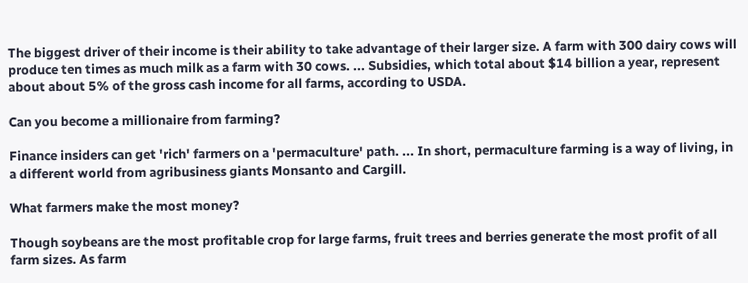The biggest driver of their income is their ability to take advantage of their larger size. A farm with 300 dairy cows will produce ten times as much milk as a farm with 30 cows. ... Subsidies, which total about $14 billion a year, represent about about 5% of the gross cash income for all farms, according to USDA.

Can you become a millionaire from farming?

Finance insiders can get 'rich' farmers on a 'permaculture' path. ... In short, permaculture farming is a way of living, in a different world from agribusiness giants Monsanto and Cargill.

What farmers make the most money?

Though soybeans are the most profitable crop for large farms, fruit trees and berries generate the most profit of all farm sizes. As farm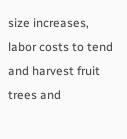size increases, labor costs to tend and harvest fruit trees and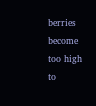berries become too high to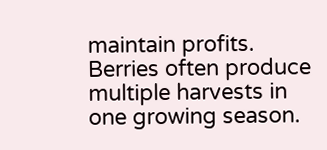maintain profits. Berries often produce multiple harvests in one growing season.